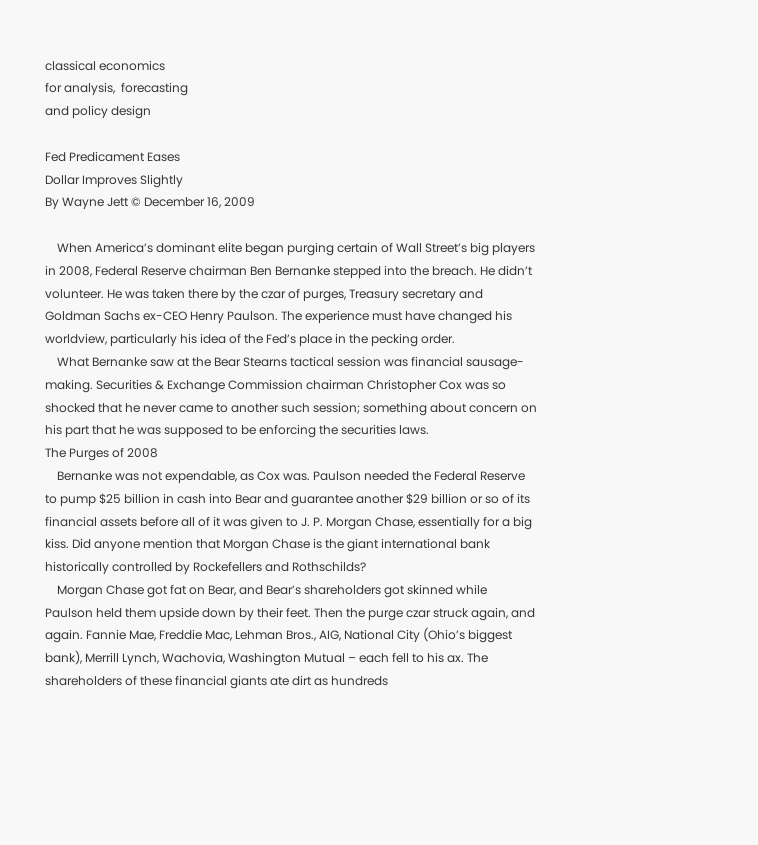classical economics
for analysis,  forecasting
and policy design

Fed Predicament Eases
Dollar Improves Slightly
By Wayne Jett © December 16, 2009

    When America’s dominant elite began purging certain of Wall Street’s big players in 2008, Federal Reserve chairman Ben Bernanke stepped into the breach. He didn’t volunteer. He was taken there by the czar of purges, Treasury secretary and Goldman Sachs ex-CEO Henry Paulson. The experience must have changed his worldview, particularly his idea of the Fed’s place in the pecking order.
    What Bernanke saw at the Bear Stearns tactical session was financial sausage-making. Securities & Exchange Commission chairman Christopher Cox was so shocked that he never came to another such session; something about concern on his part that he was supposed to be enforcing the securities laws.
The Purges of 2008
    Bernanke was not expendable, as Cox was. Paulson needed the Federal Reserve to pump $25 billion in cash into Bear and guarantee another $29 billion or so of its financial assets before all of it was given to J. P. Morgan Chase, essentially for a big kiss. Did anyone mention that Morgan Chase is the giant international bank historically controlled by Rockefellers and Rothschilds?
    Morgan Chase got fat on Bear, and Bear’s shareholders got skinned while Paulson held them upside down by their feet. Then the purge czar struck again, and again. Fannie Mae, Freddie Mac, Lehman Bros., AIG, National City (Ohio’s biggest bank), Merrill Lynch, Wachovia, Washington Mutual – each fell to his ax. The shareholders of these financial giants ate dirt as hundreds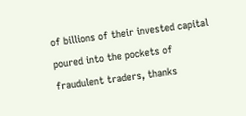of billions of their invested capital poured into the pockets of fraudulent traders, thanks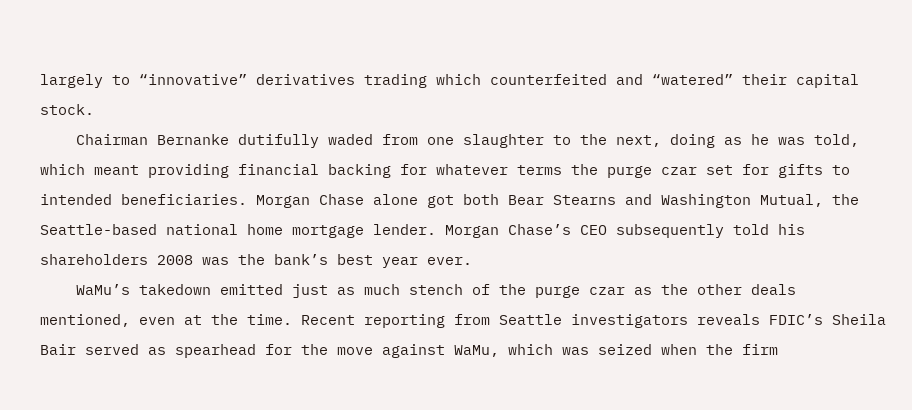largely to “innovative” derivatives trading which counterfeited and “watered” their capital stock.
    Chairman Bernanke dutifully waded from one slaughter to the next, doing as he was told, which meant providing financial backing for whatever terms the purge czar set for gifts to intended beneficiaries. Morgan Chase alone got both Bear Stearns and Washington Mutual, the Seattle-based national home mortgage lender. Morgan Chase’s CEO subsequently told his shareholders 2008 was the bank’s best year ever.
    WaMu’s takedown emitted just as much stench of the purge czar as the other deals mentioned, even at the time. Recent reporting from Seattle investigators reveals FDIC’s Sheila Bair served as spearhead for the move against WaMu, which was seized when the firm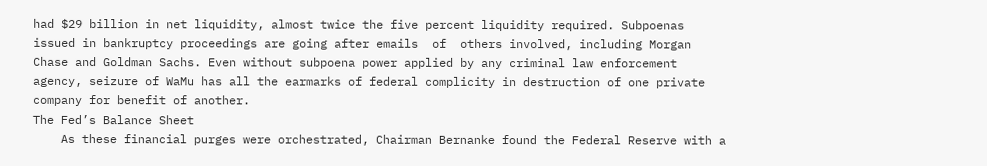had $29 billion in net liquidity, almost twice the five percent liquidity required. Subpoenas issued in bankruptcy proceedings are going after emails  of  others involved, including Morgan Chase and Goldman Sachs. Even without subpoena power applied by any criminal law enforcement agency, seizure of WaMu has all the earmarks of federal complicity in destruction of one private company for benefit of another.
The Fed’s Balance Sheet
    As these financial purges were orchestrated, Chairman Bernanke found the Federal Reserve with a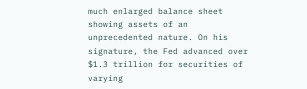much enlarged balance sheet showing assets of an unprecedented nature. On his signature, the Fed advanced over $1.3 trillion for securities of varying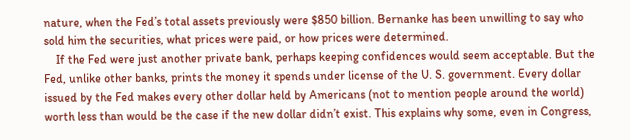nature, when the Fed’s total assets previously were $850 billion. Bernanke has been unwilling to say who sold him the securities, what prices were paid, or how prices were determined.
    If the Fed were just another private bank, perhaps keeping confidences would seem acceptable. But the Fed, unlike other banks, prints the money it spends under license of the U. S. government. Every dollar issued by the Fed makes every other dollar held by Americans (not to mention people around the world) worth less than would be the case if the new dollar didn’t exist. This explains why some, even in Congress,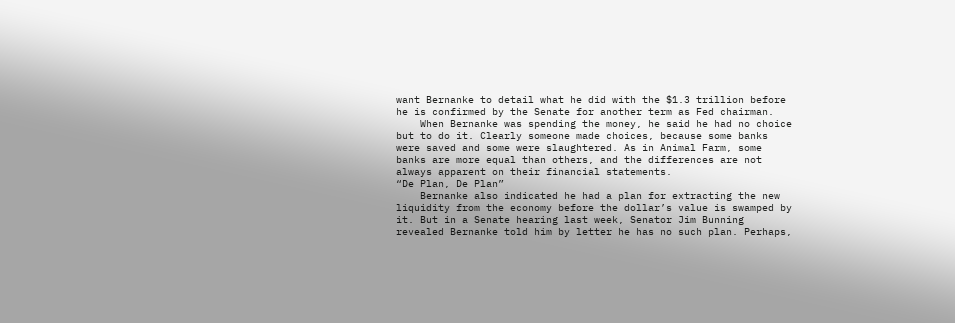want Bernanke to detail what he did with the $1.3 trillion before he is confirmed by the Senate for another term as Fed chairman.
    When Bernanke was spending the money, he said he had no choice but to do it. Clearly someone made choices, because some banks were saved and some were slaughtered. As in Animal Farm, some banks are more equal than others, and the differences are not always apparent on their financial statements.
“De Plan, De Plan”
    Bernanke also indicated he had a plan for extracting the new liquidity from the economy before the dollar’s value is swamped by it. But in a Senate hearing last week, Senator Jim Bunning revealed Bernanke told him by letter he has no such plan. Perhaps,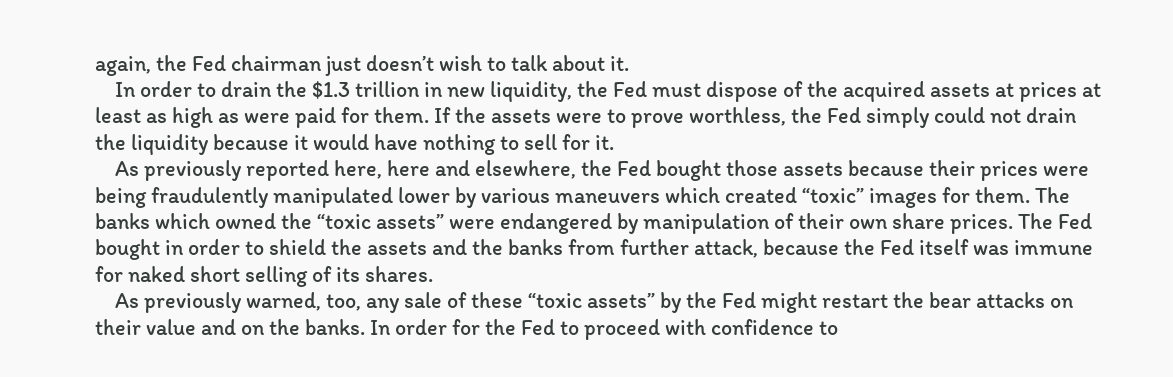again, the Fed chairman just doesn’t wish to talk about it.
    In order to drain the $1.3 trillion in new liquidity, the Fed must dispose of the acquired assets at prices at least as high as were paid for them. If the assets were to prove worthless, the Fed simply could not drain the liquidity because it would have nothing to sell for it.
    As previously reported here, here and elsewhere, the Fed bought those assets because their prices were being fraudulently manipulated lower by various maneuvers which created “toxic” images for them. The banks which owned the “toxic assets” were endangered by manipulation of their own share prices. The Fed bought in order to shield the assets and the banks from further attack, because the Fed itself was immune for naked short selling of its shares.
    As previously warned, too, any sale of these “toxic assets” by the Fed might restart the bear attacks on their value and on the banks. In order for the Fed to proceed with confidence to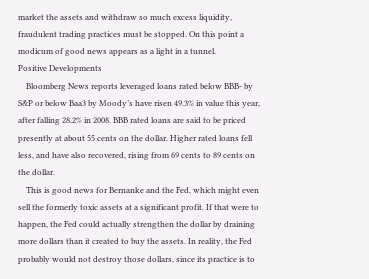market the assets and withdraw so much excess liquidity, fraudulent trading practices must be stopped. On this point a modicum of good news appears as a light in a tunnel.
Positive Developments
    Bloomberg News reports leveraged loans rated below BBB- by S&P or below Baa3 by Moody’s have risen 49.3% in value this year, after falling 28.2% in 2008. BBB rated loans are said to be priced presently at about 55 cents on the dollar. Higher rated loans fell less, and have also recovered, rising from 69 cents to 89 cents on the dollar.
    This is good news for Bernanke and the Fed, which might even sell the formerly toxic assets at a significant profit. If that were to happen, the Fed could actually strengthen the dollar by draining more dollars than it created to buy the assets. In reality, the Fed probably would not destroy those dollars, since its practice is to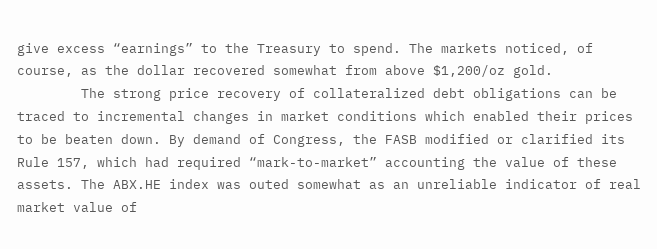give excess “earnings” to the Treasury to spend. The markets noticed, of course, as the dollar recovered somewhat from above $1,200/oz gold.
        The strong price recovery of collateralized debt obligations can be traced to incremental changes in market conditions which enabled their prices to be beaten down. By demand of Congress, the FASB modified or clarified its Rule 157, which had required “mark-to-market” accounting the value of these assets. The ABX.HE index was outed somewhat as an unreliable indicator of real market value of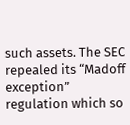such assets. The SEC repealed its “Madoff exception” regulation which so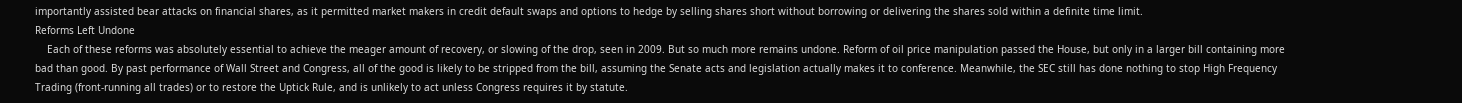importantly assisted bear attacks on financial shares, as it permitted market makers in credit default swaps and options to hedge by selling shares short without borrowing or delivering the shares sold within a definite time limit.
Reforms Left Undone
    Each of these reforms was absolutely essential to achieve the meager amount of recovery, or slowing of the drop, seen in 2009. But so much more remains undone. Reform of oil price manipulation passed the House, but only in a larger bill containing more bad than good. By past performance of Wall Street and Congress, all of the good is likely to be stripped from the bill, assuming the Senate acts and legislation actually makes it to conference. Meanwhile, the SEC still has done nothing to stop High Frequency Trading (front-running all trades) or to restore the Uptick Rule, and is unlikely to act unless Congress requires it by statute.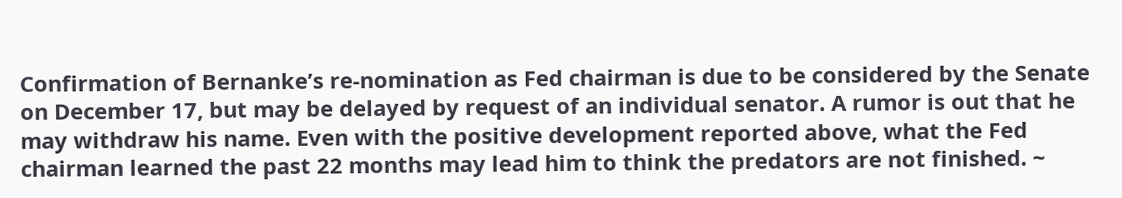Confirmation of Bernanke’s re-nomination as Fed chairman is due to be considered by the Senate on December 17, but may be delayed by request of an individual senator. A rumor is out that he may withdraw his name. Even with the positive development reported above, what the Fed chairman learned the past 22 months may lead him to think the predators are not finished. ~